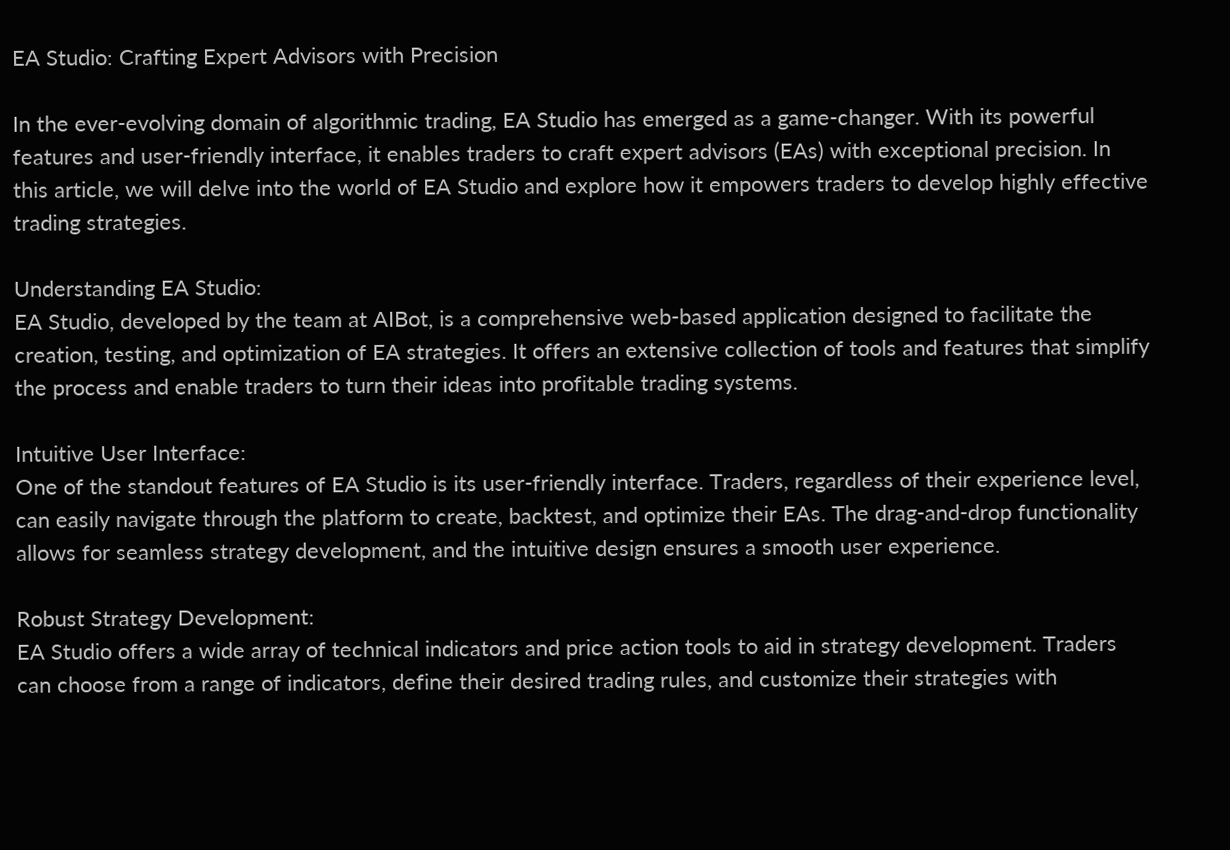EA Studio: Crafting Expert Advisors with Precision

In the ever-evolving domain of algorithmic trading, EA Studio has emerged as a game-changer. With its powerful features and user-friendly interface, it enables traders to craft expert advisors (EAs) with exceptional precision. In this article, we will delve into the world of EA Studio and explore how it empowers traders to develop highly effective trading strategies.

Understanding EA Studio:
EA Studio, developed by the team at AIBot, is a comprehensive web-based application designed to facilitate the creation, testing, and optimization of EA strategies. It offers an extensive collection of tools and features that simplify the process and enable traders to turn their ideas into profitable trading systems.

Intuitive User Interface:
One of the standout features of EA Studio is its user-friendly interface. Traders, regardless of their experience level, can easily navigate through the platform to create, backtest, and optimize their EAs. The drag-and-drop functionality allows for seamless strategy development, and the intuitive design ensures a smooth user experience.

Robust Strategy Development:
EA Studio offers a wide array of technical indicators and price action tools to aid in strategy development. Traders can choose from a range of indicators, define their desired trading rules, and customize their strategies with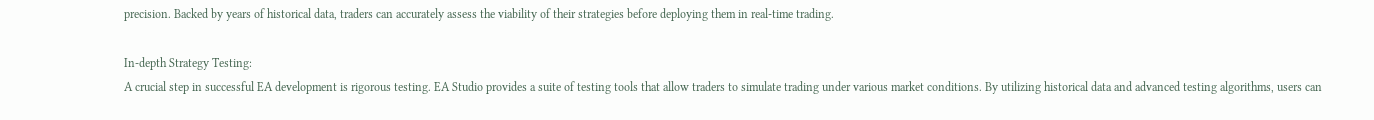precision. Backed by years of historical data, traders can accurately assess the viability of their strategies before deploying them in real-time trading.

In-depth Strategy Testing:
A crucial step in successful EA development is rigorous testing. EA Studio provides a suite of testing tools that allow traders to simulate trading under various market conditions. By utilizing historical data and advanced testing algorithms, users can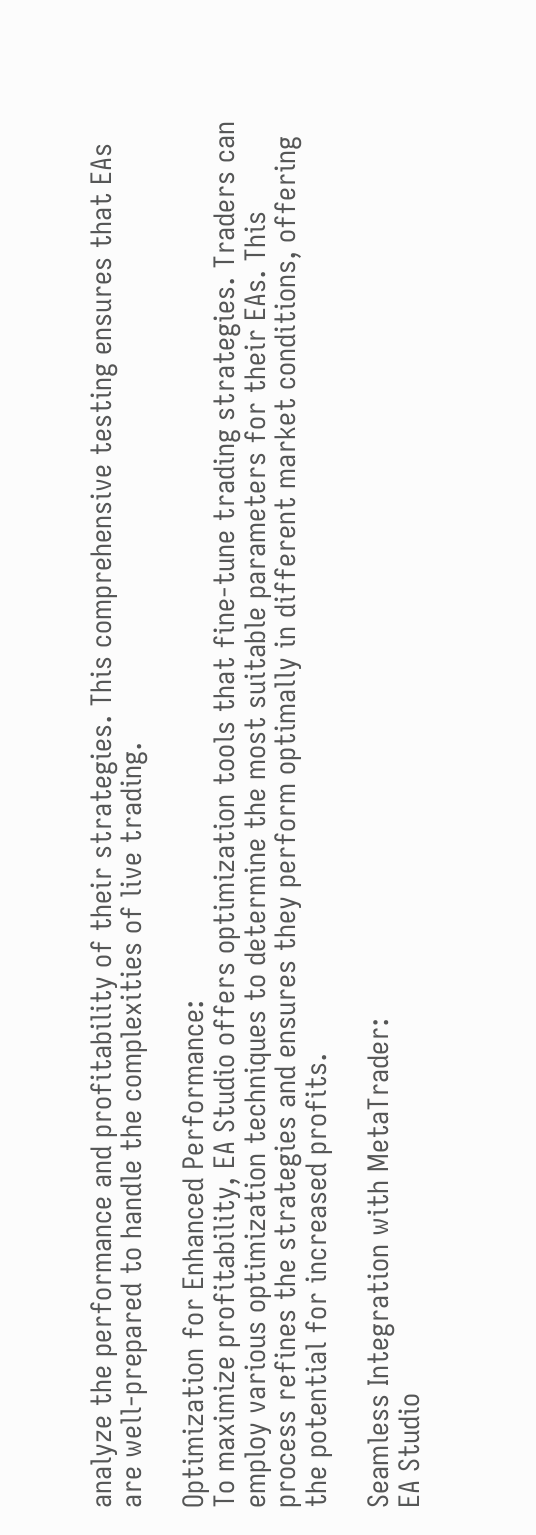analyze the performance and profitability of their strategies. This comprehensive testing ensures that EAs are well-prepared to handle the complexities of live trading.

Optimization for Enhanced Performance:
To maximize profitability, EA Studio offers optimization tools that fine-tune trading strategies. Traders can employ various optimization techniques to determine the most suitable parameters for their EAs. This process refines the strategies and ensures they perform optimally in different market conditions, offering the potential for increased profits.

Seamless Integration with MetaTrader:
EA Studio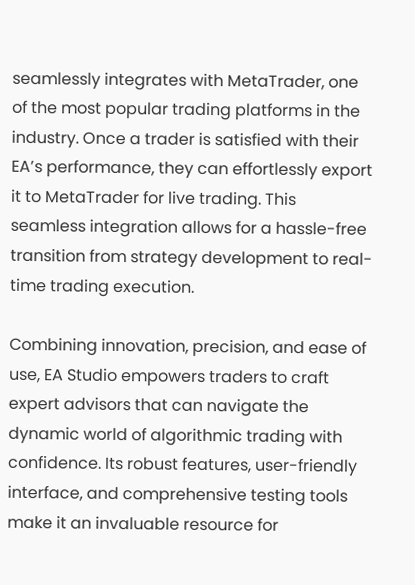seamlessly integrates with MetaTrader, one of the most popular trading platforms in the industry. Once a trader is satisfied with their EA’s performance, they can effortlessly export it to MetaTrader for live trading. This seamless integration allows for a hassle-free transition from strategy development to real-time trading execution.

Combining innovation, precision, and ease of use, EA Studio empowers traders to craft expert advisors that can navigate the dynamic world of algorithmic trading with confidence. Its robust features, user-friendly interface, and comprehensive testing tools make it an invaluable resource for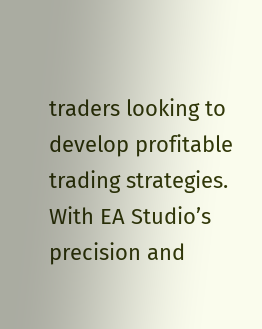traders looking to develop profitable trading strategies. With EA Studio’s precision and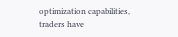optimization capabilities, traders have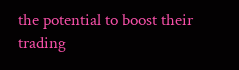the potential to boost their trading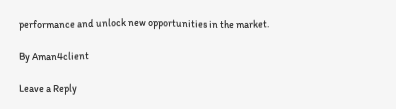performance and unlock new opportunities in the market.

By Aman4client

Leave a Reply